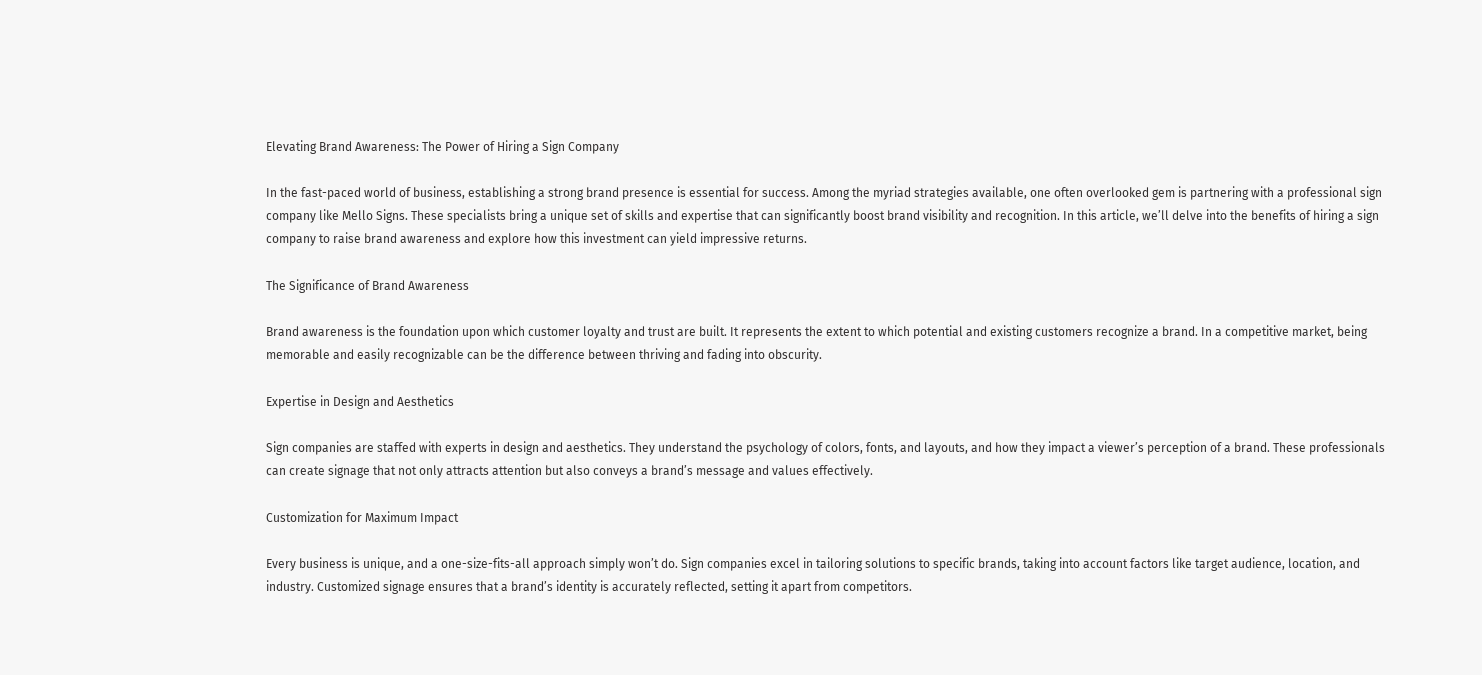Elevating Brand Awareness: The Power of Hiring a Sign Company

In the fast-paced world of business, establishing a strong brand presence is essential for success. Among the myriad strategies available, one often overlooked gem is partnering with a professional sign company like Mello Signs. These specialists bring a unique set of skills and expertise that can significantly boost brand visibility and recognition. In this article, we’ll delve into the benefits of hiring a sign company to raise brand awareness and explore how this investment can yield impressive returns.

The Significance of Brand Awareness

Brand awareness is the foundation upon which customer loyalty and trust are built. It represents the extent to which potential and existing customers recognize a brand. In a competitive market, being memorable and easily recognizable can be the difference between thriving and fading into obscurity.

Expertise in Design and Aesthetics

Sign companies are staffed with experts in design and aesthetics. They understand the psychology of colors, fonts, and layouts, and how they impact a viewer’s perception of a brand. These professionals can create signage that not only attracts attention but also conveys a brand’s message and values effectively.

Customization for Maximum Impact

Every business is unique, and a one-size-fits-all approach simply won’t do. Sign companies excel in tailoring solutions to specific brands, taking into account factors like target audience, location, and industry. Customized signage ensures that a brand’s identity is accurately reflected, setting it apart from competitors.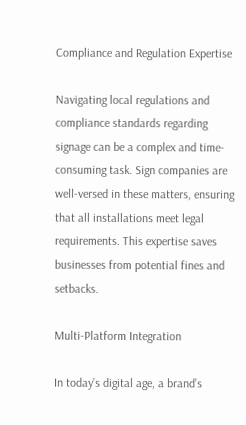Compliance and Regulation Expertise

Navigating local regulations and compliance standards regarding signage can be a complex and time-consuming task. Sign companies are well-versed in these matters, ensuring that all installations meet legal requirements. This expertise saves businesses from potential fines and setbacks.

Multi-Platform Integration

In today’s digital age, a brand’s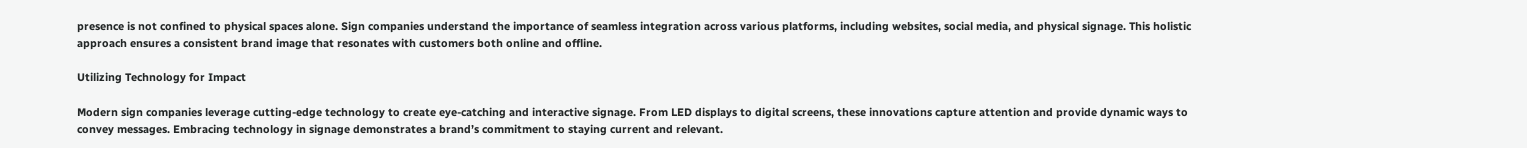presence is not confined to physical spaces alone. Sign companies understand the importance of seamless integration across various platforms, including websites, social media, and physical signage. This holistic approach ensures a consistent brand image that resonates with customers both online and offline.

Utilizing Technology for Impact

Modern sign companies leverage cutting-edge technology to create eye-catching and interactive signage. From LED displays to digital screens, these innovations capture attention and provide dynamic ways to convey messages. Embracing technology in signage demonstrates a brand’s commitment to staying current and relevant.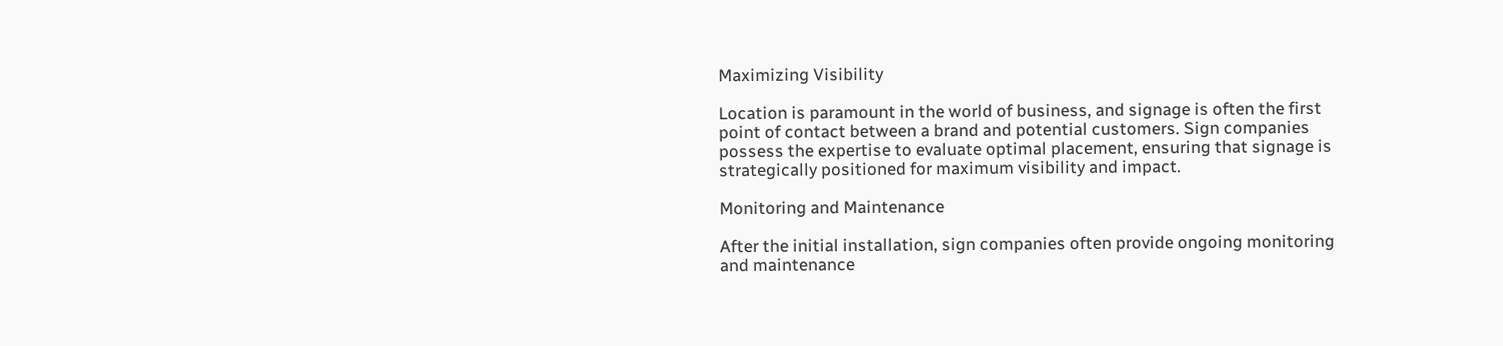Maximizing Visibility

Location is paramount in the world of business, and signage is often the first point of contact between a brand and potential customers. Sign companies possess the expertise to evaluate optimal placement, ensuring that signage is strategically positioned for maximum visibility and impact.

Monitoring and Maintenance

After the initial installation, sign companies often provide ongoing monitoring and maintenance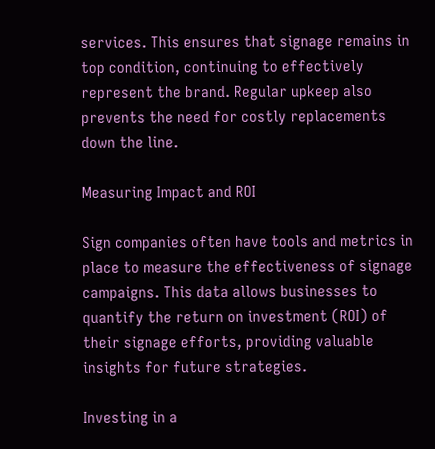services. This ensures that signage remains in top condition, continuing to effectively represent the brand. Regular upkeep also prevents the need for costly replacements down the line.

Measuring Impact and ROI

Sign companies often have tools and metrics in place to measure the effectiveness of signage campaigns. This data allows businesses to quantify the return on investment (ROI) of their signage efforts, providing valuable insights for future strategies.

Investing in a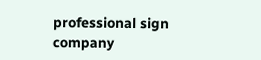professional sign company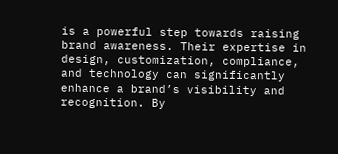is a powerful step towards raising brand awareness. Their expertise in design, customization, compliance, and technology can significantly enhance a brand’s visibility and recognition. By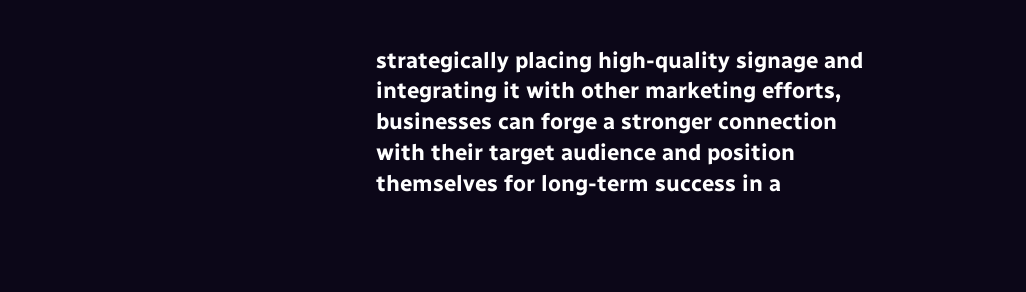strategically placing high-quality signage and integrating it with other marketing efforts, businesses can forge a stronger connection with their target audience and position themselves for long-term success in a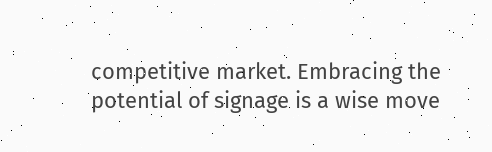competitive market. Embracing the potential of signage is a wise move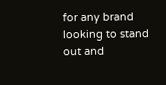for any brand looking to stand out and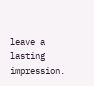leave a lasting impression.